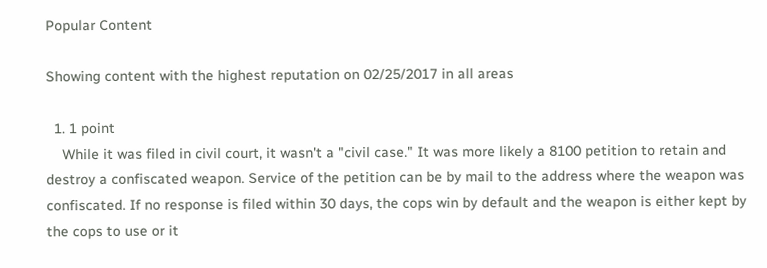Popular Content

Showing content with the highest reputation on 02/25/2017 in all areas

  1. 1 point
    While it was filed in civil court, it wasn't a "civil case." It was more likely a 8100 petition to retain and destroy a confiscated weapon. Service of the petition can be by mail to the address where the weapon was confiscated. If no response is filed within 30 days, the cops win by default and the weapon is either kept by the cops to use or it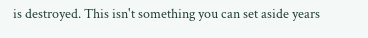is destroyed. This isn't something you can set aside years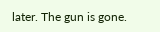later. The gun is gone.